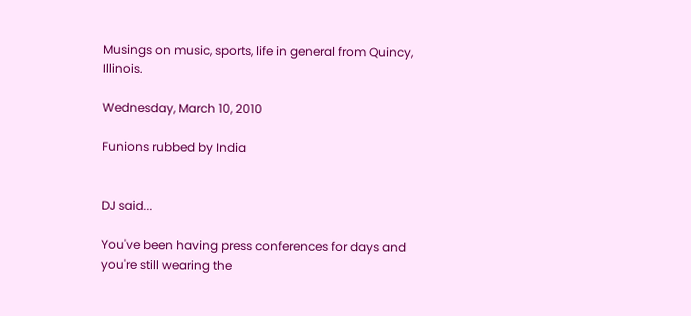Musings on music, sports, life in general from Quincy, Illinois.

Wednesday, March 10, 2010

Funions rubbed by India


DJ said...

You've been having press conferences for days and you're still wearing the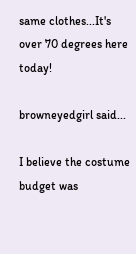same clothes...It's over 70 degrees here today!

browneyedgirl said...

I believe the costume budget was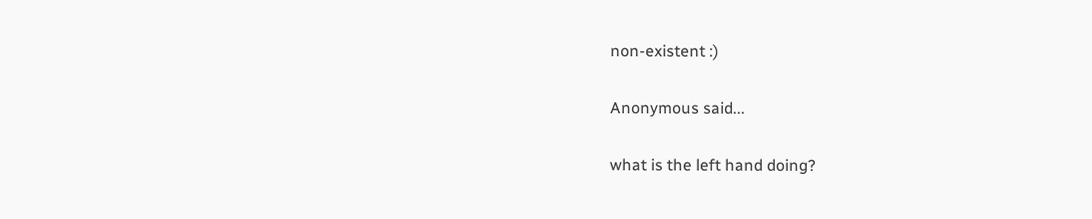non-existent :)

Anonymous said...

what is the left hand doing?